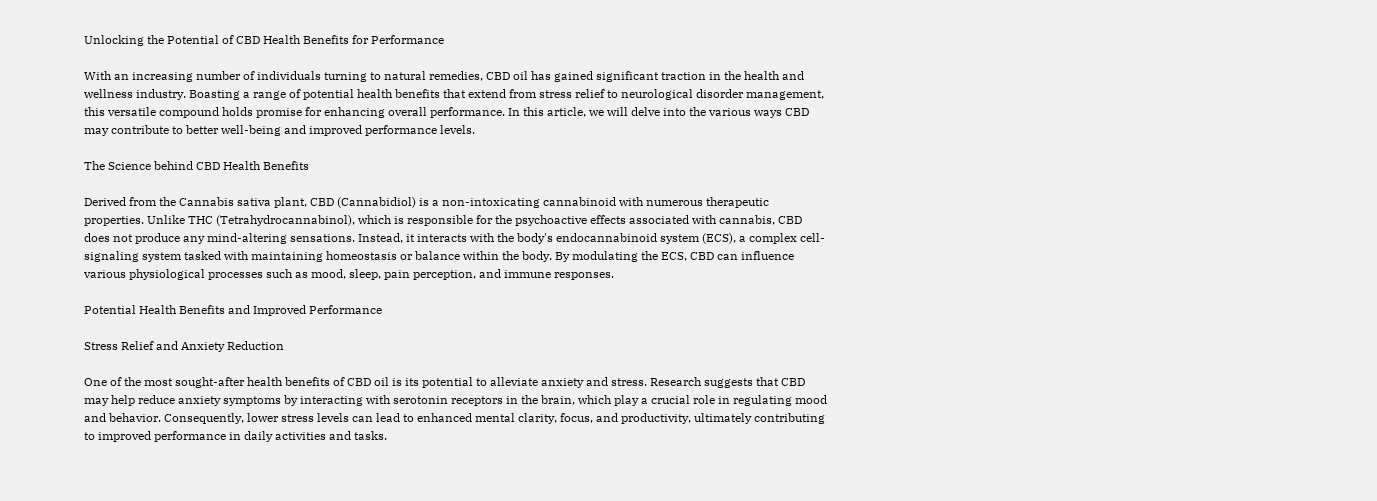Unlocking the Potential of CBD Health Benefits for Performance

With an increasing number of individuals turning to natural remedies, CBD oil has gained significant traction in the health and wellness industry. Boasting a range of potential health benefits that extend from stress relief to neurological disorder management, this versatile compound holds promise for enhancing overall performance. In this article, we will delve into the various ways CBD may contribute to better well-being and improved performance levels.

The Science behind CBD Health Benefits

Derived from the Cannabis sativa plant, CBD (Cannabidiol) is a non-intoxicating cannabinoid with numerous therapeutic properties. Unlike THC (Tetrahydrocannabinol), which is responsible for the psychoactive effects associated with cannabis, CBD does not produce any mind-altering sensations. Instead, it interacts with the body's endocannabinoid system (ECS), a complex cell-signaling system tasked with maintaining homeostasis or balance within the body. By modulating the ECS, CBD can influence various physiological processes such as mood, sleep, pain perception, and immune responses.

Potential Health Benefits and Improved Performance

Stress Relief and Anxiety Reduction

One of the most sought-after health benefits of CBD oil is its potential to alleviate anxiety and stress. Research suggests that CBD may help reduce anxiety symptoms by interacting with serotonin receptors in the brain, which play a crucial role in regulating mood and behavior. Consequently, lower stress levels can lead to enhanced mental clarity, focus, and productivity, ultimately contributing to improved performance in daily activities and tasks.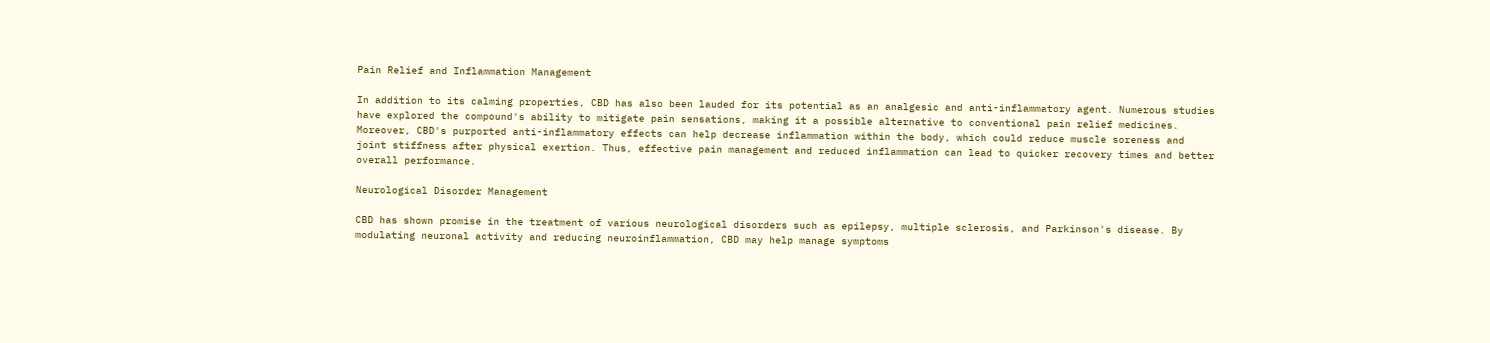Pain Relief and Inflammation Management

In addition to its calming properties, CBD has also been lauded for its potential as an analgesic and anti-inflammatory agent. Numerous studies have explored the compound's ability to mitigate pain sensations, making it a possible alternative to conventional pain relief medicines. Moreover, CBD's purported anti-inflammatory effects can help decrease inflammation within the body, which could reduce muscle soreness and joint stiffness after physical exertion. Thus, effective pain management and reduced inflammation can lead to quicker recovery times and better overall performance.

Neurological Disorder Management

CBD has shown promise in the treatment of various neurological disorders such as epilepsy, multiple sclerosis, and Parkinson's disease. By modulating neuronal activity and reducing neuroinflammation, CBD may help manage symptoms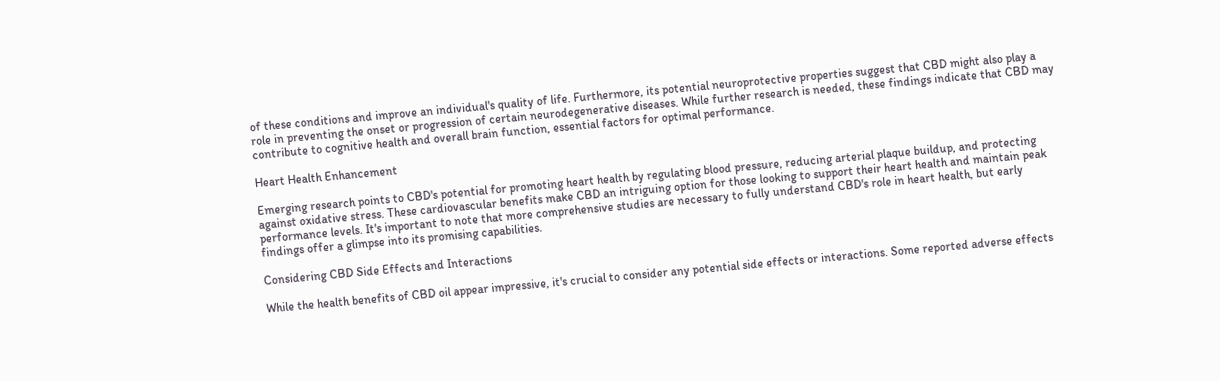of these conditions and improve an individual's quality of life. Furthermore, its potential neuroprotective properties suggest that CBD might also play a role in preventing the onset or progression of certain neurodegenerative diseases. While further research is needed, these findings indicate that CBD may contribute to cognitive health and overall brain function, essential factors for optimal performance.

Heart Health Enhancement

Emerging research points to CBD's potential for promoting heart health by regulating blood pressure, reducing arterial plaque buildup, and protecting against oxidative stress. These cardiovascular benefits make CBD an intriguing option for those looking to support their heart health and maintain peak performance levels. It's important to note that more comprehensive studies are necessary to fully understand CBD's role in heart health, but early findings offer a glimpse into its promising capabilities.

Considering CBD Side Effects and Interactions

While the health benefits of CBD oil appear impressive, it's crucial to consider any potential side effects or interactions. Some reported adverse effects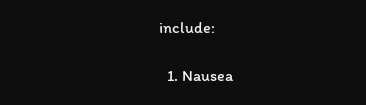include:

  1. Nausea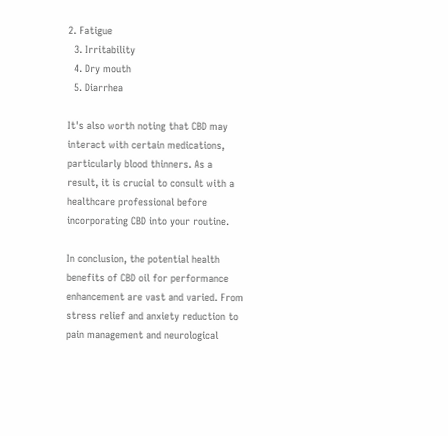2. Fatigue
  3. Irritability
  4. Dry mouth
  5. Diarrhea

It's also worth noting that CBD may interact with certain medications, particularly blood thinners. As a result, it is crucial to consult with a healthcare professional before incorporating CBD into your routine.

In conclusion, the potential health benefits of CBD oil for performance enhancement are vast and varied. From stress relief and anxiety reduction to pain management and neurological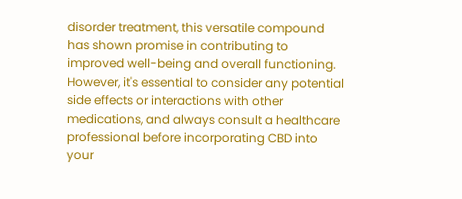disorder treatment, this versatile compound has shown promise in contributing to improved well-being and overall functioning. However, it's essential to consider any potential side effects or interactions with other medications, and always consult a healthcare professional before incorporating CBD into your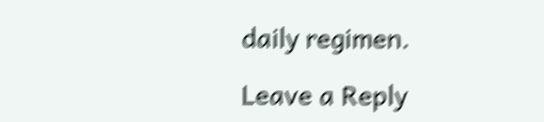daily regimen.

Leave a Reply